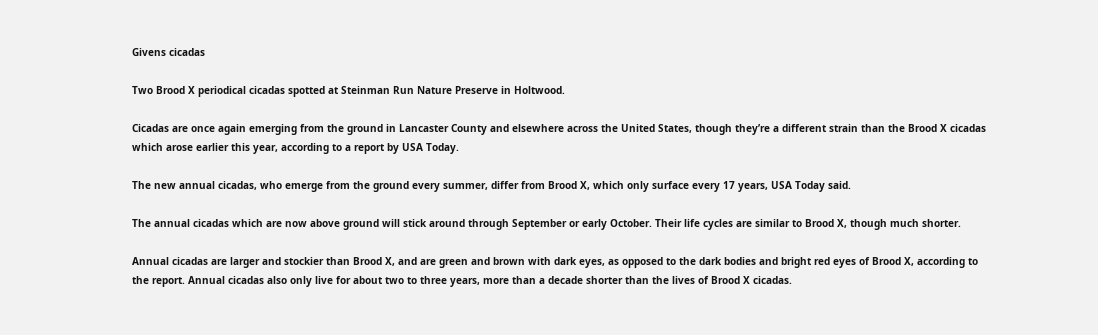Givens cicadas

Two Brood X periodical cicadas spotted at Steinman Run Nature Preserve in Holtwood.

Cicadas are once again emerging from the ground in Lancaster County and elsewhere across the United States, though they’re a different strain than the Brood X cicadas which arose earlier this year, according to a report by USA Today.

The new annual cicadas, who emerge from the ground every summer, differ from Brood X, which only surface every 17 years, USA Today said.

The annual cicadas which are now above ground will stick around through September or early October. Their life cycles are similar to Brood X, though much shorter.

Annual cicadas are larger and stockier than Brood X, and are green and brown with dark eyes, as opposed to the dark bodies and bright red eyes of Brood X, according to the report. Annual cicadas also only live for about two to three years, more than a decade shorter than the lives of Brood X cicadas.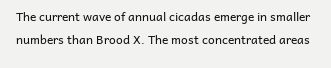The current wave of annual cicadas emerge in smaller numbers than Brood X. The most concentrated areas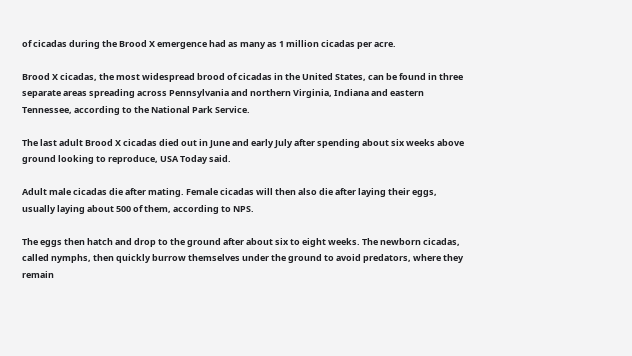of cicadas during the Brood X emergence had as many as 1 million cicadas per acre.

Brood X cicadas, the most widespread brood of cicadas in the United States, can be found in three separate areas spreading across Pennsylvania and northern Virginia, Indiana and eastern Tennessee, according to the National Park Service.

The last adult Brood X cicadas died out in June and early July after spending about six weeks above ground looking to reproduce, USA Today said.

Adult male cicadas die after mating. Female cicadas will then also die after laying their eggs, usually laying about 500 of them, according to NPS.

The eggs then hatch and drop to the ground after about six to eight weeks. The newborn cicadas, called nymphs, then quickly burrow themselves under the ground to avoid predators, where they remain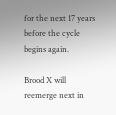for the next 17 years before the cycle begins again.

Brood X will reemerge next in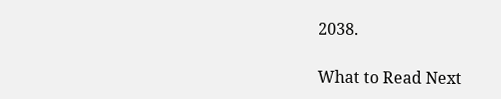2038.

What to Read Next